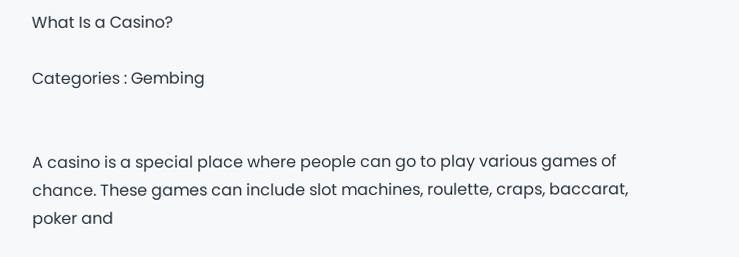What Is a Casino?

Categories : Gembing


A casino is a special place where people can go to play various games of chance. These games can include slot machines, roulette, craps, baccarat, poker and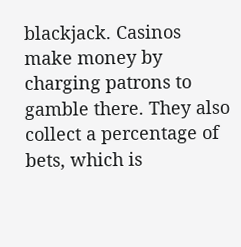blackjack. Casinos make money by charging patrons to gamble there. They also collect a percentage of bets, which is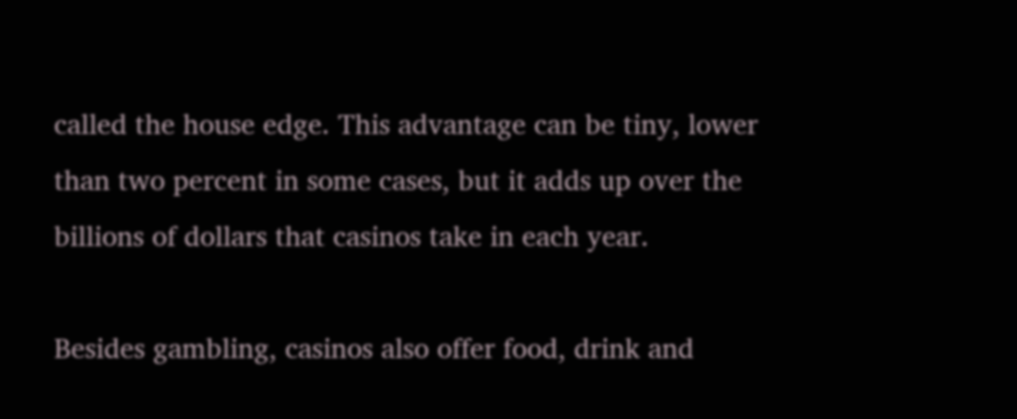called the house edge. This advantage can be tiny, lower than two percent in some cases, but it adds up over the billions of dollars that casinos take in each year.

Besides gambling, casinos also offer food, drink and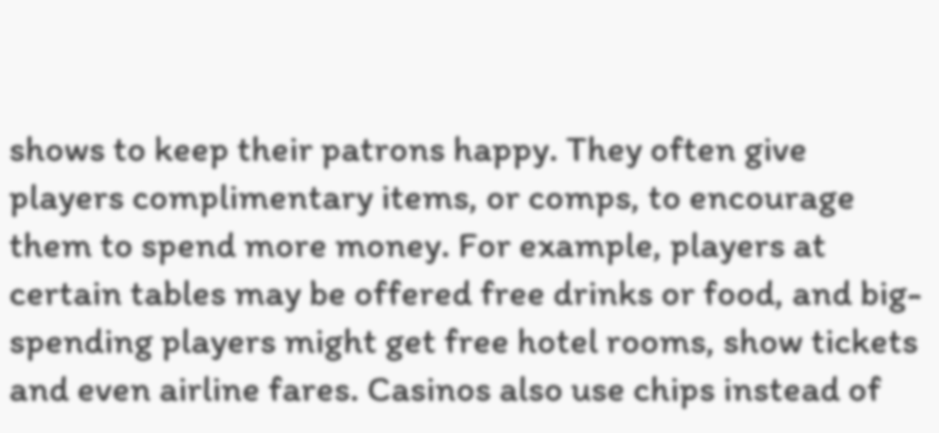shows to keep their patrons happy. They often give players complimentary items, or comps, to encourage them to spend more money. For example, players at certain tables may be offered free drinks or food, and big-spending players might get free hotel rooms, show tickets and even airline fares. Casinos also use chips instead of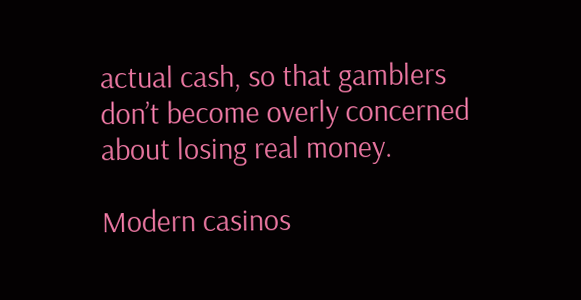actual cash, so that gamblers don’t become overly concerned about losing real money.

Modern casinos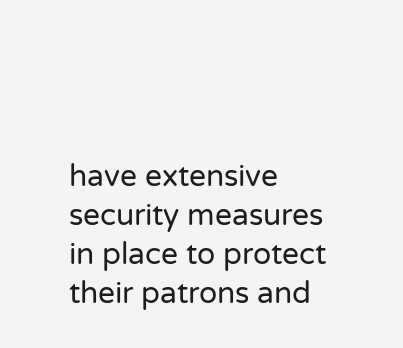have extensive security measures in place to protect their patrons and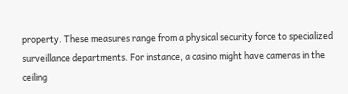property. These measures range from a physical security force to specialized surveillance departments. For instance, a casino might have cameras in the ceiling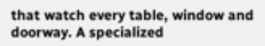that watch every table, window and doorway. A specialized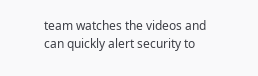team watches the videos and can quickly alert security to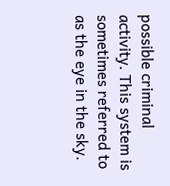possible criminal activity. This system is sometimes referred to as the eye in the sky.